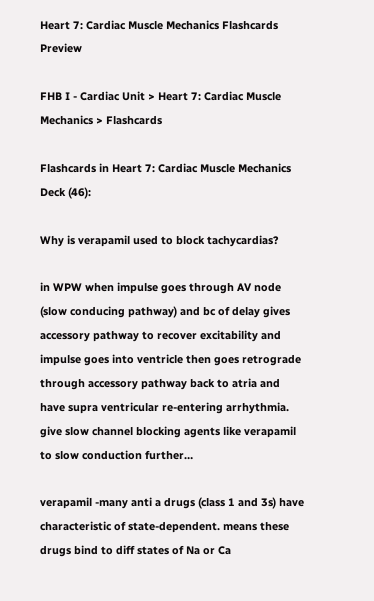Heart 7: Cardiac Muscle Mechanics Flashcards Preview

FHB I - Cardiac Unit > Heart 7: Cardiac Muscle Mechanics > Flashcards

Flashcards in Heart 7: Cardiac Muscle Mechanics Deck (46):

Why is verapamil used to block tachycardias?

in WPW when impulse goes through AV node (slow conducing pathway) and bc of delay gives accessory pathway to recover excitability and impulse goes into ventricle then goes retrograde through accessory pathway back to atria and have supra ventricular re-entering arrhythmia. give slow channel blocking agents like verapamil to slow conduction further…

verapamil -many anti a drugs (class 1 and 3s) have characteristic of state-dependent. means these drugs bind to diff states of Na or Ca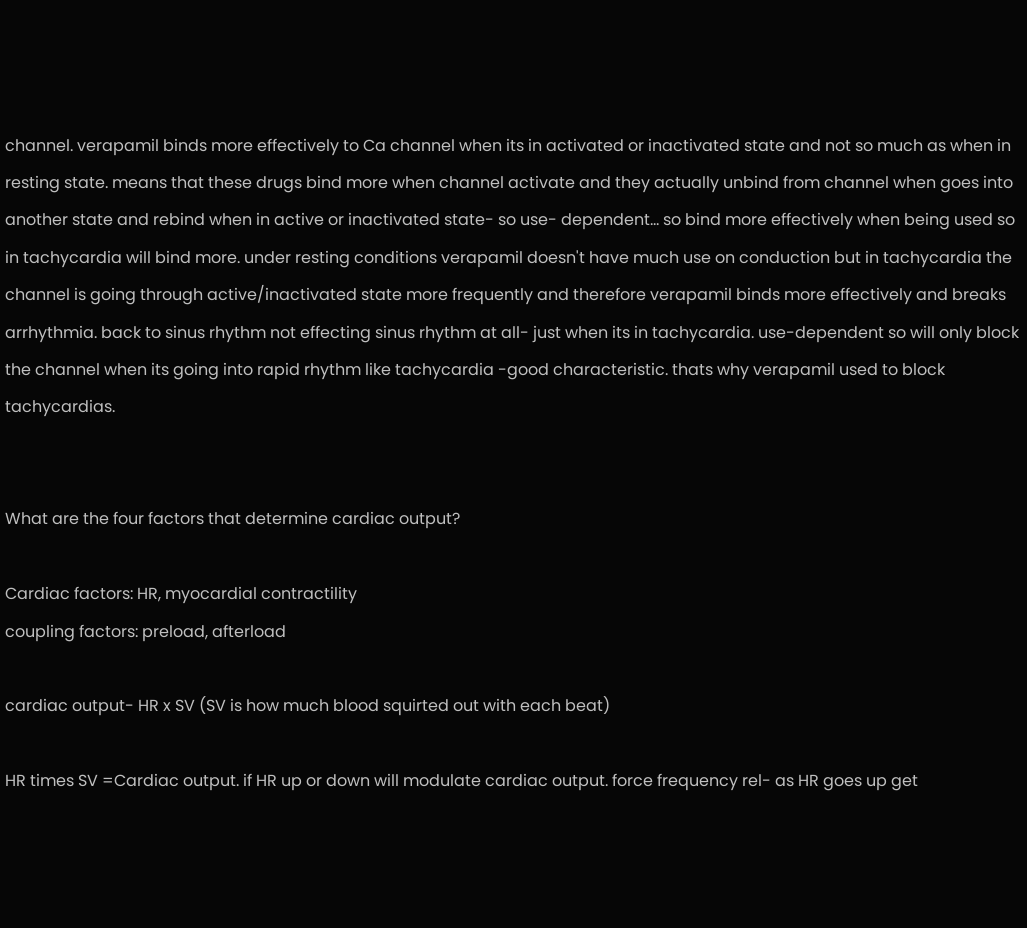channel. verapamil binds more effectively to Ca channel when its in activated or inactivated state and not so much as when in resting state. means that these drugs bind more when channel activate and they actually unbind from channel when goes into another state and rebind when in active or inactivated state- so use- dependent… so bind more effectively when being used so in tachycardia will bind more. under resting conditions verapamil doesn't have much use on conduction but in tachycardia the channel is going through active/inactivated state more frequently and therefore verapamil binds more effectively and breaks arrhythmia. back to sinus rhythm not effecting sinus rhythm at all- just when its in tachycardia. use-dependent so will only block the channel when its going into rapid rhythm like tachycardia -good characteristic. thats why verapamil used to block tachycardias.


What are the four factors that determine cardiac output?

Cardiac factors: HR, myocardial contractility
coupling factors: preload, afterload

cardiac output- HR x SV (SV is how much blood squirted out with each beat)

HR times SV =Cardiac output. if HR up or down will modulate cardiac output. force frequency rel- as HR goes up get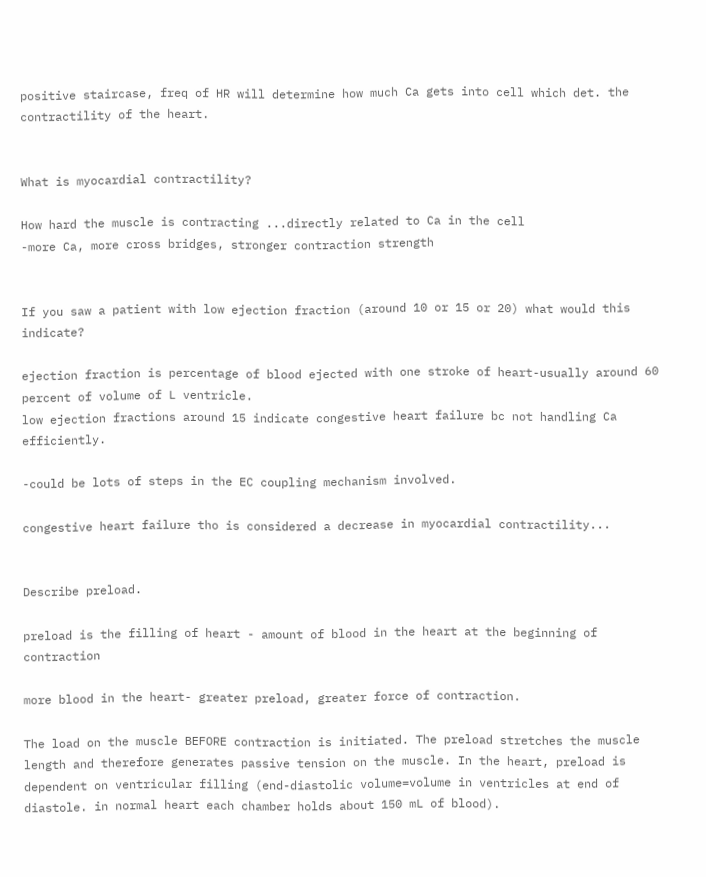positive staircase, freq of HR will determine how much Ca gets into cell which det. the contractility of the heart.


What is myocardial contractility?

How hard the muscle is contracting ...directly related to Ca in the cell
-more Ca, more cross bridges, stronger contraction strength


If you saw a patient with low ejection fraction (around 10 or 15 or 20) what would this indicate?

ejection fraction is percentage of blood ejected with one stroke of heart-usually around 60 percent of volume of L ventricle.
low ejection fractions around 15 indicate congestive heart failure bc not handling Ca efficiently.

-could be lots of steps in the EC coupling mechanism involved.

congestive heart failure tho is considered a decrease in myocardial contractility...


Describe preload.

preload is the filling of heart - amount of blood in the heart at the beginning of contraction

more blood in the heart- greater preload, greater force of contraction.

The load on the muscle BEFORE contraction is initiated. The preload stretches the muscle length and therefore generates passive tension on the muscle. In the heart, preload is dependent on ventricular filling (end-diastolic volume=volume in ventricles at end of diastole. in normal heart each chamber holds about 150 mL of blood).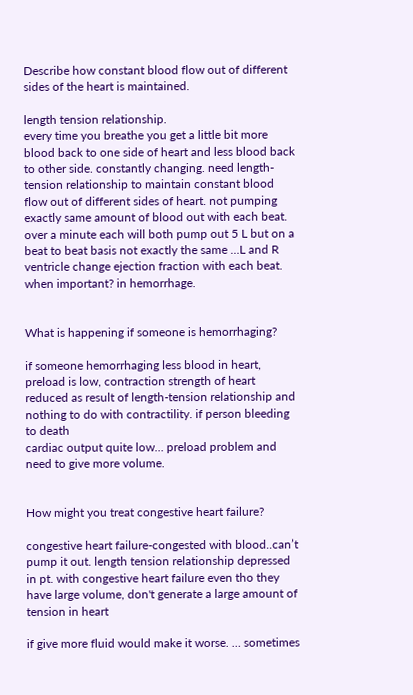Describe how constant blood flow out of different sides of the heart is maintained.

length tension relationship.
every time you breathe you get a little bit more blood back to one side of heart and less blood back to other side. constantly changing. need length- tension relationship to maintain constant blood flow out of different sides of heart. not pumping exactly same amount of blood out with each beat. over a minute each will both pump out 5 L but on a beat to beat basis not exactly the same …L and R ventricle change ejection fraction with each beat. when important? in hemorrhage.


What is happening if someone is hemorrhaging?

if someone hemorrhaging less blood in heart, preload is low, contraction strength of heart reduced as result of length-tension relationship and nothing to do with contractility. if person bleeding to death
cardiac output quite low… preload problem and need to give more volume.


How might you treat congestive heart failure?

congestive heart failure-congested with blood..can’t pump it out. length tension relationship depressed in pt. with congestive heart failure even tho they have large volume, don't generate a large amount of tension in heart

if give more fluid would make it worse. … sometimes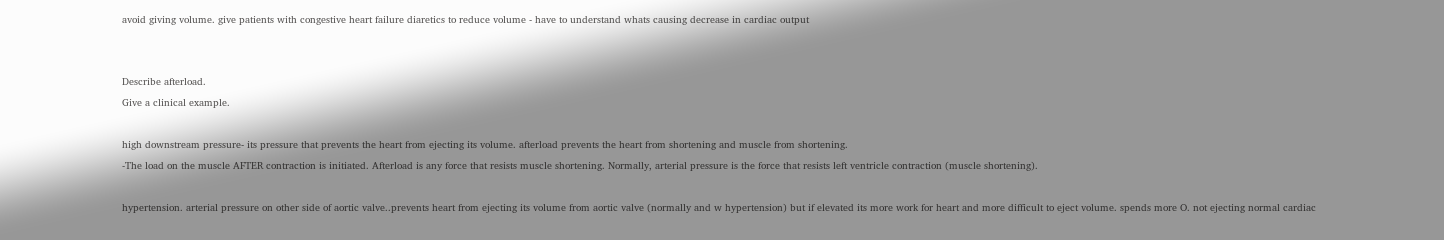avoid giving volume. give patients with congestive heart failure diaretics to reduce volume - have to understand whats causing decrease in cardiac output


Describe afterload.
Give a clinical example.

high downstream pressure- its pressure that prevents the heart from ejecting its volume. afterload prevents the heart from shortening and muscle from shortening.
-The load on the muscle AFTER contraction is initiated. Afterload is any force that resists muscle shortening. Normally, arterial pressure is the force that resists left ventricle contraction (muscle shortening).

hypertension. arterial pressure on other side of aortic valve..prevents heart from ejecting its volume from aortic valve (normally and w hypertension) but if elevated its more work for heart and more difficult to eject volume. spends more O. not ejecting normal cardiac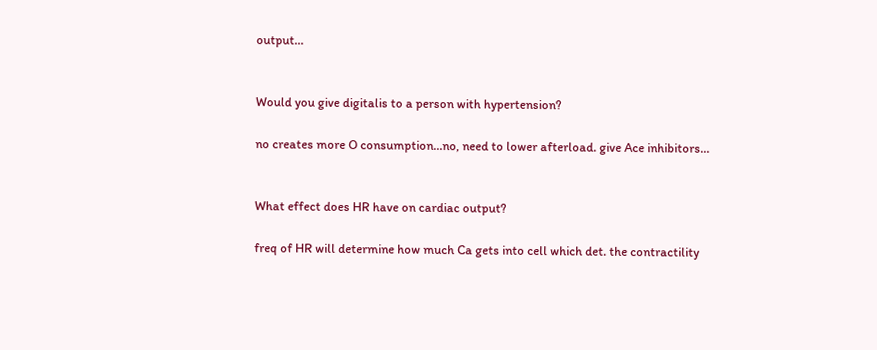output…


Would you give digitalis to a person with hypertension?

no creates more O consumption…no, need to lower afterload. give Ace inhibitors…


What effect does HR have on cardiac output?

freq of HR will determine how much Ca gets into cell which det. the contractility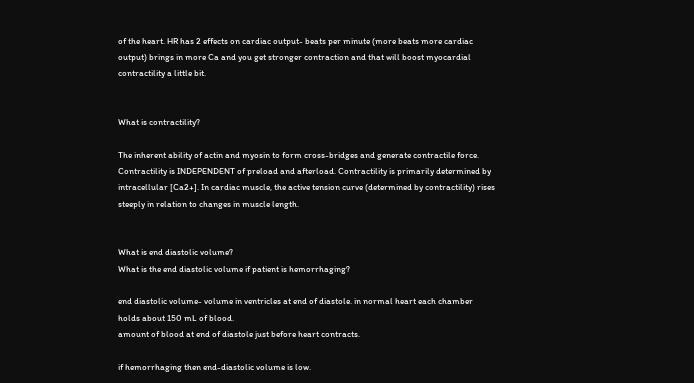of the heart. HR has 2 effects on cardiac output- beats per minute (more beats more cardiac output) brings in more Ca and you get stronger contraction and that will boost myocardial contractility a little bit.


What is contractility?

The inherent ability of actin and myosin to form cross-bridges and generate contractile force. Contractility is INDEPENDENT of preload and afterload. Contractility is primarily determined by intracellular [Ca2+]. In cardiac muscle, the active tension curve (determined by contractility) rises steeply in relation to changes in muscle length.


What is end diastolic volume?
What is the end diastolic volume if patient is hemorrhaging?

end diastolic volume- volume in ventricles at end of diastole. in normal heart each chamber holds about 150 mL of blood.
amount of blood at end of diastole just before heart contracts.

if hemorrhaging then end-diastolic volume is low.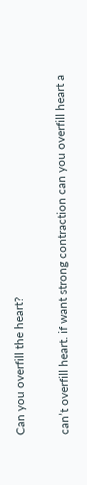Can you overfill the heart?

can’t overfill heart. if want strong contraction can you overfill heart a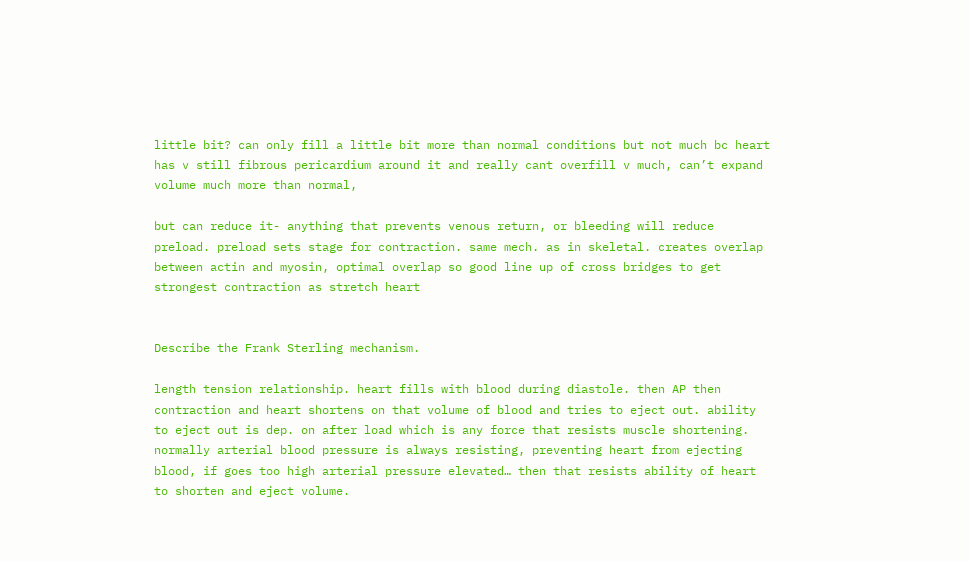little bit? can only fill a little bit more than normal conditions but not much bc heart has v still fibrous pericardium around it and really cant overfill v much, can’t expand volume much more than normal,

but can reduce it- anything that prevents venous return, or bleeding will reduce preload. preload sets stage for contraction. same mech. as in skeletal. creates overlap between actin and myosin, optimal overlap so good line up of cross bridges to get strongest contraction as stretch heart


Describe the Frank Sterling mechanism.

length tension relationship. heart fills with blood during diastole. then AP then contraction and heart shortens on that volume of blood and tries to eject out. ability to eject out is dep. on after load which is any force that resists muscle shortening. normally arterial blood pressure is always resisting, preventing heart from ejecting blood, if goes too high arterial pressure elevated… then that resists ability of heart to shorten and eject volume.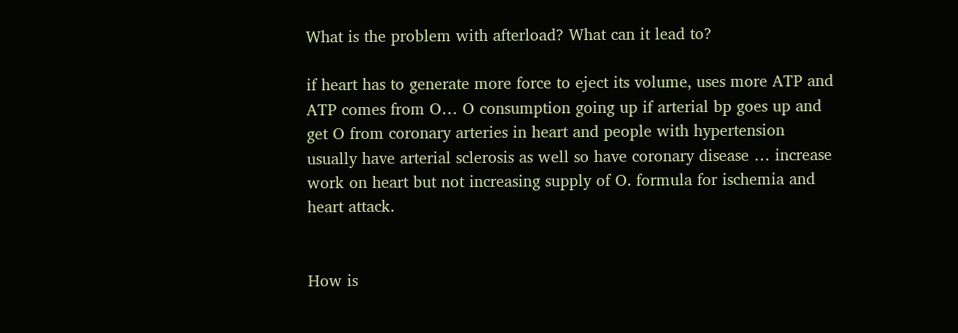What is the problem with afterload? What can it lead to?

if heart has to generate more force to eject its volume, uses more ATP and ATP comes from O… O consumption going up if arterial bp goes up and get O from coronary arteries in heart and people with hypertension usually have arterial sclerosis as well so have coronary disease … increase work on heart but not increasing supply of O. formula for ischemia and heart attack.


How is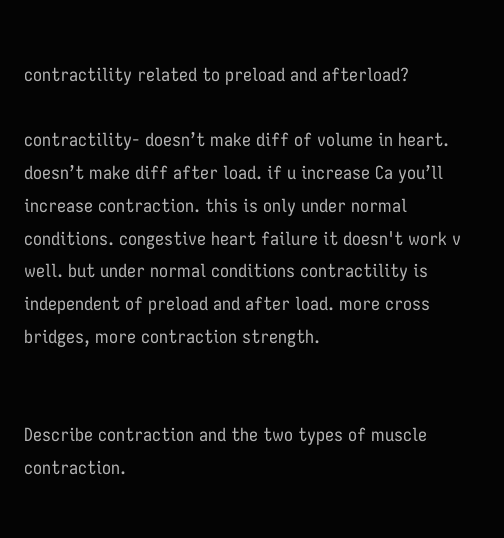contractility related to preload and afterload?

contractility- doesn’t make diff of volume in heart. doesn’t make diff after load. if u increase Ca you’ll increase contraction. this is only under normal conditions. congestive heart failure it doesn't work v well. but under normal conditions contractility is independent of preload and after load. more cross bridges, more contraction strength.


Describe contraction and the two types of muscle contraction.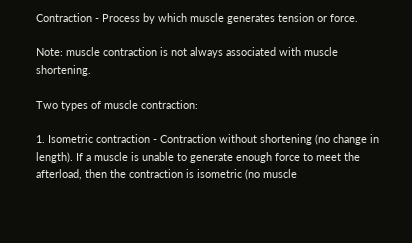Contraction - Process by which muscle generates tension or force.

Note: muscle contraction is not always associated with muscle shortening.

Two types of muscle contraction:

1. Isometric contraction - Contraction without shortening (no change in length). If a muscle is unable to generate enough force to meet the afterload, then the contraction is isometric (no muscle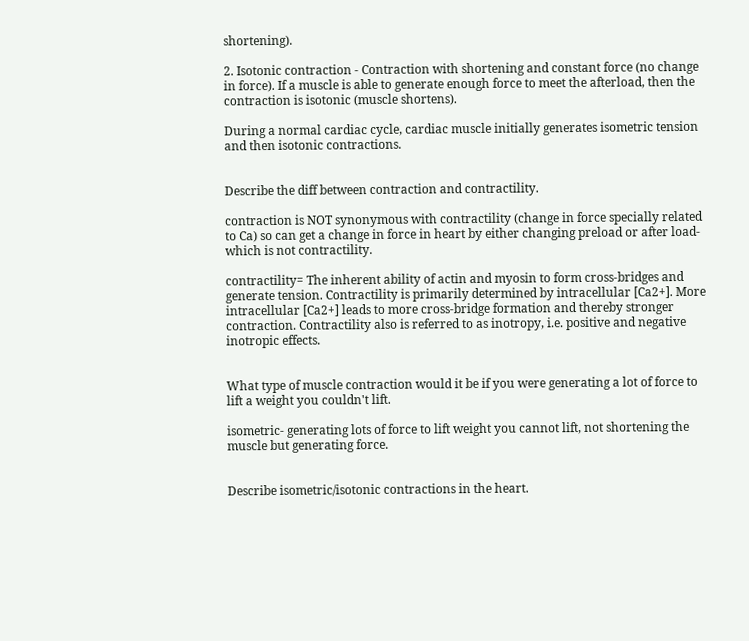shortening).

2. Isotonic contraction - Contraction with shortening and constant force (no change in force). If a muscle is able to generate enough force to meet the afterload, then the contraction is isotonic (muscle shortens).

During a normal cardiac cycle, cardiac muscle initially generates isometric tension and then isotonic contractions.


Describe the diff between contraction and contractility.

contraction is NOT synonymous with contractility (change in force specially related to Ca) so can get a change in force in heart by either changing preload or after load- which is not contractility.

contractility= The inherent ability of actin and myosin to form cross-bridges and generate tension. Contractility is primarily determined by intracellular [Ca2+]. More intracellular [Ca2+] leads to more cross-bridge formation and thereby stronger contraction. Contractility also is referred to as inotropy, i.e. positive and negative inotropic effects.


What type of muscle contraction would it be if you were generating a lot of force to lift a weight you couldn't lift.

isometric- generating lots of force to lift weight you cannot lift, not shortening the muscle but generating force.


Describe isometric/isotonic contractions in the heart.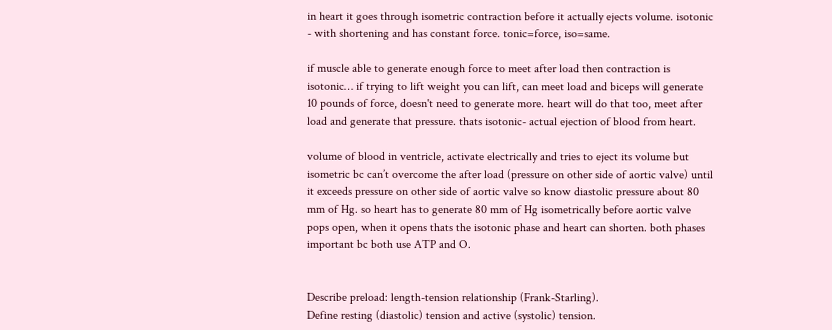in heart it goes through isometric contraction before it actually ejects volume. isotonic - with shortening and has constant force. tonic=force, iso=same.

if muscle able to generate enough force to meet after load then contraction is isotonic… if trying to lift weight you can lift, can meet load and biceps will generate 10 pounds of force, doesn't need to generate more. heart will do that too, meet after load and generate that pressure. thats isotonic- actual ejection of blood from heart.

volume of blood in ventricle, activate electrically and tries to eject its volume but isometric bc can’t overcome the after load (pressure on other side of aortic valve) until it exceeds pressure on other side of aortic valve so know diastolic pressure about 80 mm of Hg. so heart has to generate 80 mm of Hg isometrically before aortic valve pops open, when it opens thats the isotonic phase and heart can shorten. both phases important bc both use ATP and O.


Describe preload: length-tension relationship (Frank-Starling).
Define resting (diastolic) tension and active (systolic) tension.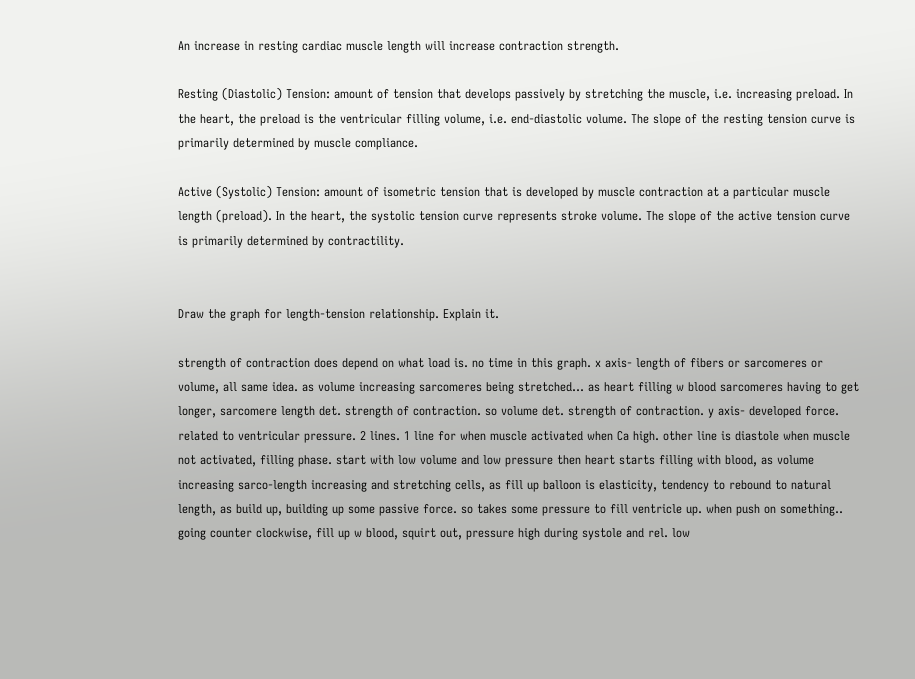An increase in resting cardiac muscle length will increase contraction strength.

Resting (Diastolic) Tension: amount of tension that develops passively by stretching the muscle, i.e. increasing preload. In the heart, the preload is the ventricular filling volume, i.e. end-diastolic volume. The slope of the resting tension curve is primarily determined by muscle compliance.

Active (Systolic) Tension: amount of isometric tension that is developed by muscle contraction at a particular muscle length (preload). In the heart, the systolic tension curve represents stroke volume. The slope of the active tension curve is primarily determined by contractility.


Draw the graph for length-tension relationship. Explain it.

strength of contraction does depend on what load is. no time in this graph. x axis- length of fibers or sarcomeres or volume, all same idea. as volume increasing sarcomeres being stretched… as heart filling w blood sarcomeres having to get longer, sarcomere length det. strength of contraction. so volume det. strength of contraction. y axis- developed force. related to ventricular pressure. 2 lines. 1 line for when muscle activated when Ca high. other line is diastole when muscle not activated, filling phase. start with low volume and low pressure then heart starts filling with blood, as volume increasing sarco-length increasing and stretching cells, as fill up balloon is elasticity, tendency to rebound to natural length, as build up, building up some passive force. so takes some pressure to fill ventricle up. when push on something.. going counter clockwise, fill up w blood, squirt out, pressure high during systole and rel. low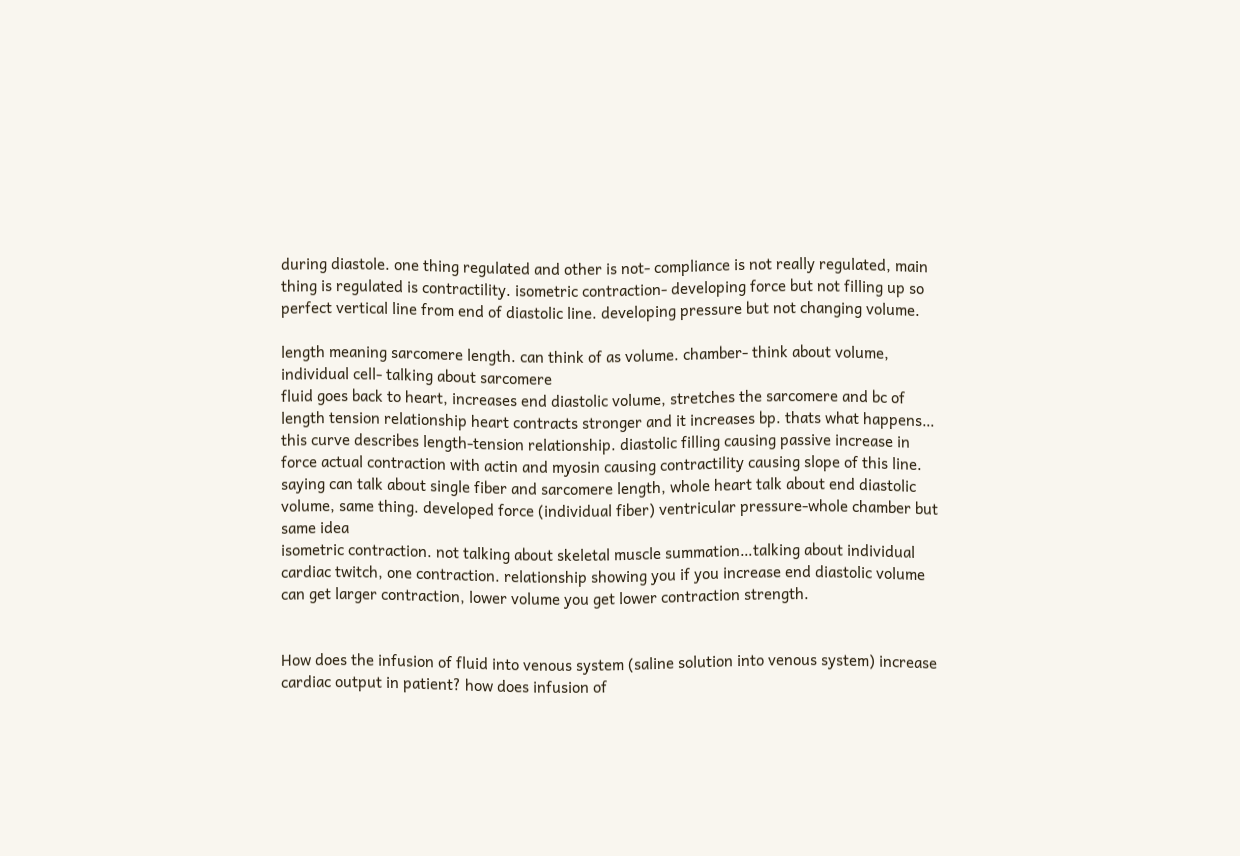during diastole. one thing regulated and other is not- compliance is not really regulated, main thing is regulated is contractility. isometric contraction- developing force but not filling up so perfect vertical line from end of diastolic line. developing pressure but not changing volume.

length meaning sarcomere length. can think of as volume. chamber- think about volume, individual cell- talking about sarcomere
fluid goes back to heart, increases end diastolic volume, stretches the sarcomere and bc of length tension relationship heart contracts stronger and it increases bp. thats what happens… this curve describes length-tension relationship. diastolic filling causing passive increase in force actual contraction with actin and myosin causing contractility causing slope of this line. saying can talk about single fiber and sarcomere length, whole heart talk about end diastolic volume, same thing. developed force (individual fiber) ventricular pressure-whole chamber but same idea
isometric contraction. not talking about skeletal muscle summation…talking about individual cardiac twitch, one contraction. relationship showing you if you increase end diastolic volume can get larger contraction, lower volume you get lower contraction strength.


How does the infusion of fluid into venous system (saline solution into venous system) increase cardiac output in patient? how does infusion of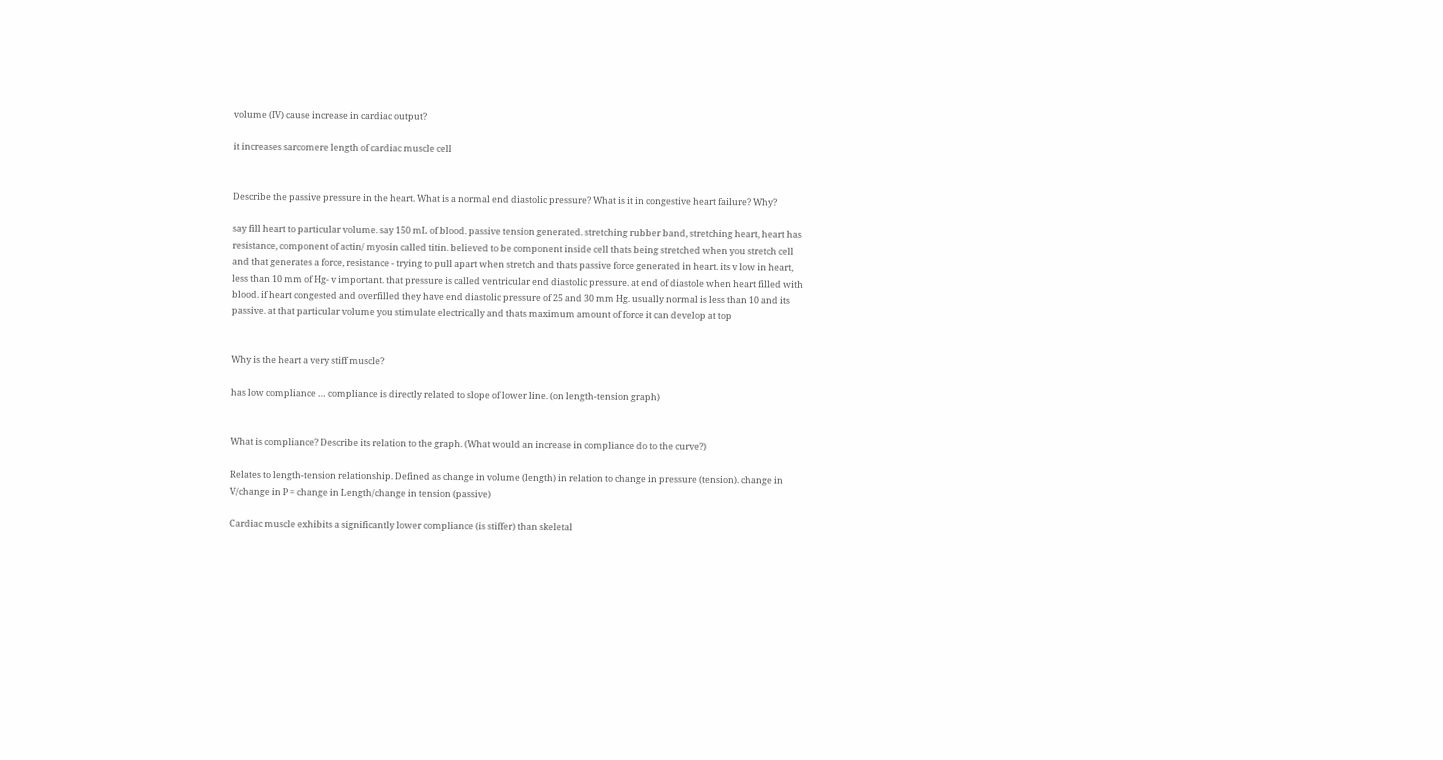volume (IV) cause increase in cardiac output?

it increases sarcomere length of cardiac muscle cell


Describe the passive pressure in the heart. What is a normal end diastolic pressure? What is it in congestive heart failure? Why?

say fill heart to particular volume. say 150 mL of blood. passive tension generated. stretching rubber band, stretching heart, heart has resistance, component of actin/ myosin called titin. believed to be component inside cell thats being stretched when you stretch cell and that generates a force, resistance - trying to pull apart when stretch and thats passive force generated in heart. its v low in heart, less than 10 mm of Hg- v important. that pressure is called ventricular end diastolic pressure. at end of diastole when heart filled with blood. if heart congested and overfilled they have end diastolic pressure of 25 and 30 mm Hg. usually normal is less than 10 and its passive. at that particular volume you stimulate electrically and thats maximum amount of force it can develop at top


Why is the heart a very stiff muscle?

has low compliance … compliance is directly related to slope of lower line. (on length-tension graph)


What is compliance? Describe its relation to the graph. (What would an increase in compliance do to the curve?)

Relates to length-tension relationship. Defined as change in volume (length) in relation to change in pressure (tension). change in V/change in P = change in Length/change in tension (passive)

Cardiac muscle exhibits a significantly lower compliance (is stiffer) than skeletal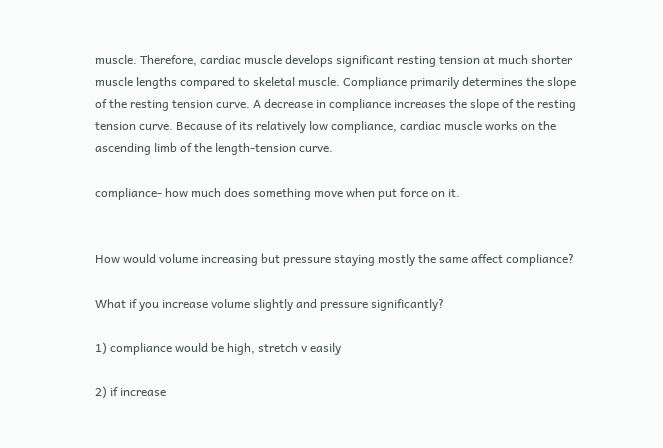muscle. Therefore, cardiac muscle develops significant resting tension at much shorter muscle lengths compared to skeletal muscle. Compliance primarily determines the slope of the resting tension curve. A decrease in compliance increases the slope of the resting tension curve. Because of its relatively low compliance, cardiac muscle works on the ascending limb of the length-tension curve.

compliance- how much does something move when put force on it.


How would volume increasing but pressure staying mostly the same affect compliance?

What if you increase volume slightly and pressure significantly?

1) compliance would be high, stretch v easily

2) if increase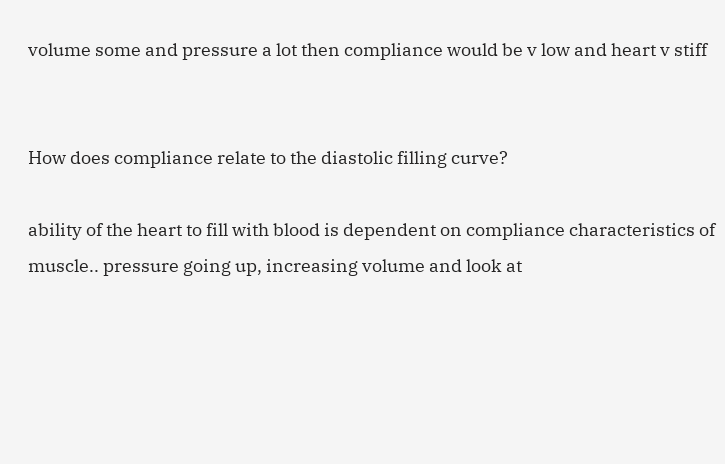volume some and pressure a lot then compliance would be v low and heart v stiff


How does compliance relate to the diastolic filling curve?

ability of the heart to fill with blood is dependent on compliance characteristics of muscle.. pressure going up, increasing volume and look at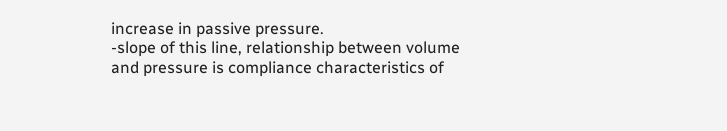increase in passive pressure.
-slope of this line, relationship between volume and pressure is compliance characteristics of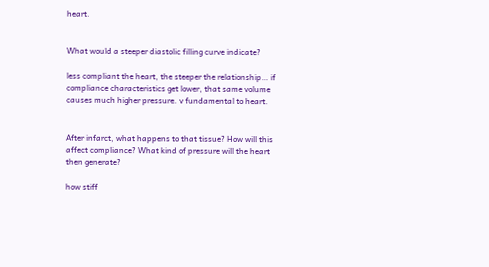heart.


What would a steeper diastolic filling curve indicate?

less compliant the heart, the steeper the relationship… if compliance characteristics get lower, that same volume causes much higher pressure. v fundamental to heart.


After infarct, what happens to that tissue? How will this affect compliance? What kind of pressure will the heart then generate?

how stiff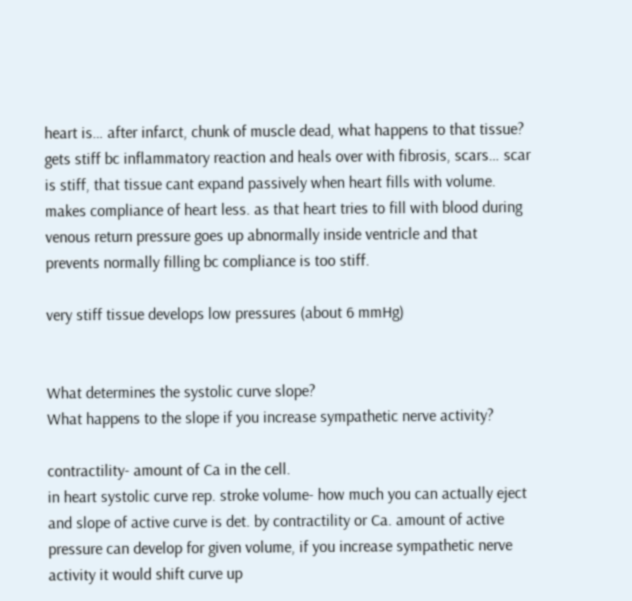heart is… after infarct, chunk of muscle dead, what happens to that tissue? gets stiff bc inflammatory reaction and heals over with fibrosis, scars… scar is stiff, that tissue cant expand passively when heart fills with volume. makes compliance of heart less. as that heart tries to fill with blood during venous return pressure goes up abnormally inside ventricle and that prevents normally filling bc compliance is too stiff.

very stiff tissue develops low pressures (about 6 mmHg)


What determines the systolic curve slope?
What happens to the slope if you increase sympathetic nerve activity?

contractility- amount of Ca in the cell.
in heart systolic curve rep. stroke volume- how much you can actually eject and slope of active curve is det. by contractility or Ca. amount of active pressure can develop for given volume, if you increase sympathetic nerve activity it would shift curve up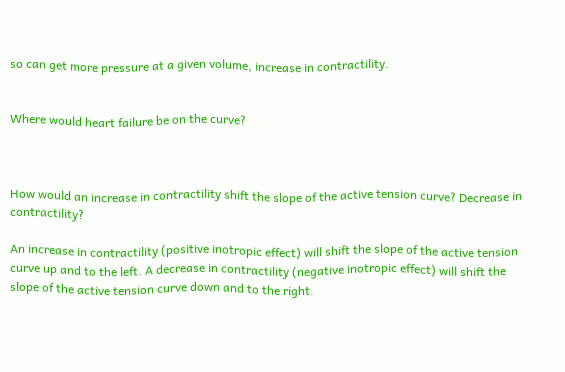so can get more pressure at a given volume, increase in contractility.


Where would heart failure be on the curve?



How would an increase in contractility shift the slope of the active tension curve? Decrease in contractility?

An increase in contractility (positive inotropic effect) will shift the slope of the active tension curve up and to the left. A decrease in contractility (negative inotropic effect) will shift the slope of the active tension curve down and to the right.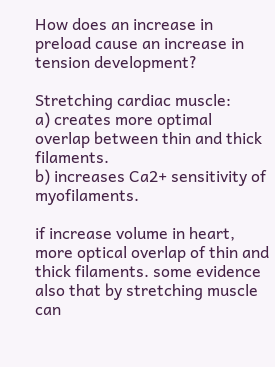How does an increase in preload cause an increase in tension development?

Stretching cardiac muscle:
a) creates more optimal overlap between thin and thick filaments.
b) increases Ca2+ sensitivity of myofilaments.

if increase volume in heart, more optical overlap of thin and thick filaments. some evidence also that by stretching muscle can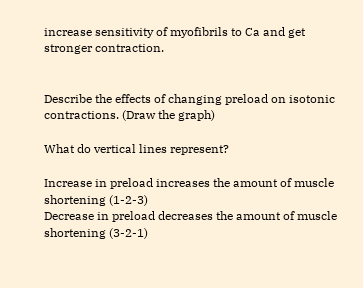increase sensitivity of myofibrils to Ca and get stronger contraction.


Describe the effects of changing preload on isotonic contractions. (Draw the graph)

What do vertical lines represent?

Increase in preload increases the amount of muscle shortening (1-2-3)
Decrease in preload decreases the amount of muscle shortening (3-2-1)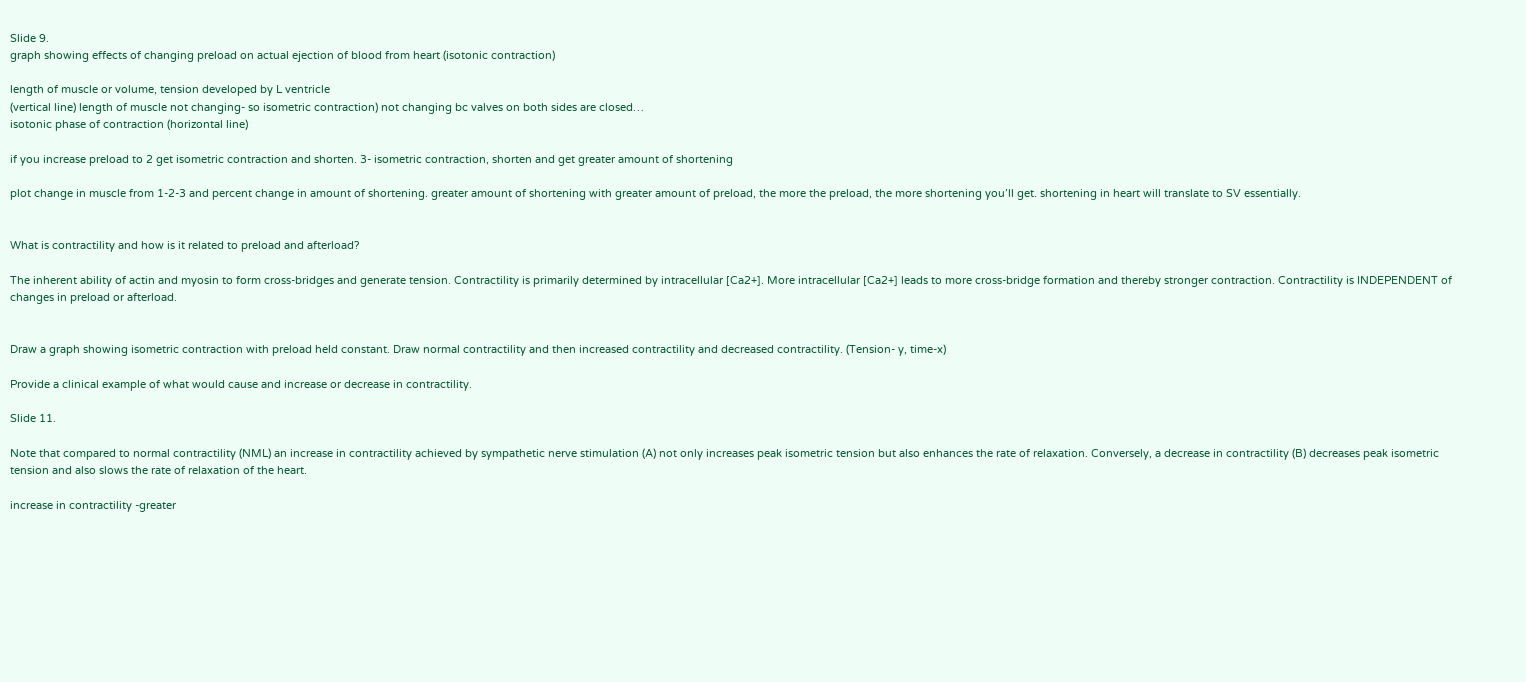Slide 9.
graph showing effects of changing preload on actual ejection of blood from heart (isotonic contraction)

length of muscle or volume, tension developed by L ventricle
(vertical line) length of muscle not changing- so isometric contraction) not changing bc valves on both sides are closed…
isotonic phase of contraction (horizontal line)

if you increase preload to 2 get isometric contraction and shorten. 3- isometric contraction, shorten and get greater amount of shortening

plot change in muscle from 1-2-3 and percent change in amount of shortening. greater amount of shortening with greater amount of preload, the more the preload, the more shortening you’ll get. shortening in heart will translate to SV essentially.


What is contractility and how is it related to preload and afterload?

The inherent ability of actin and myosin to form cross-bridges and generate tension. Contractility is primarily determined by intracellular [Ca2+]. More intracellular [Ca2+] leads to more cross-bridge formation and thereby stronger contraction. Contractility is INDEPENDENT of changes in preload or afterload.


Draw a graph showing isometric contraction with preload held constant. Draw normal contractility and then increased contractility and decreased contractility. (Tension- y, time-x)

Provide a clinical example of what would cause and increase or decrease in contractility.

Slide 11.

Note that compared to normal contractility (NML) an increase in contractility achieved by sympathetic nerve stimulation (A) not only increases peak isometric tension but also enhances the rate of relaxation. Conversely, a decrease in contractility (B) decreases peak isometric tension and also slows the rate of relaxation of the heart.

increase in contractility -greater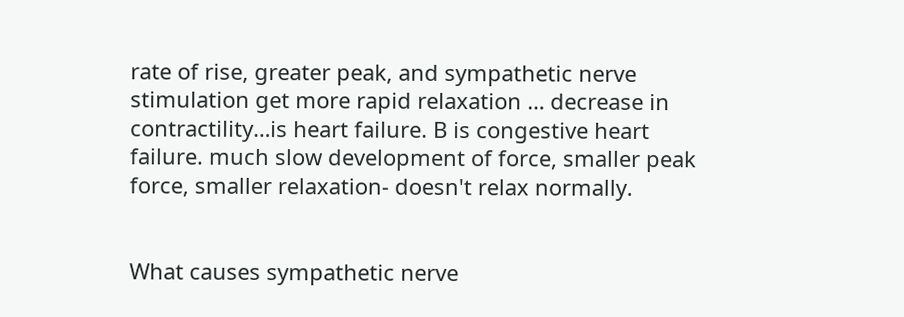rate of rise, greater peak, and sympathetic nerve stimulation get more rapid relaxation … decrease in contractility…is heart failure. B is congestive heart failure. much slow development of force, smaller peak force, smaller relaxation- doesn't relax normally.


What causes sympathetic nerve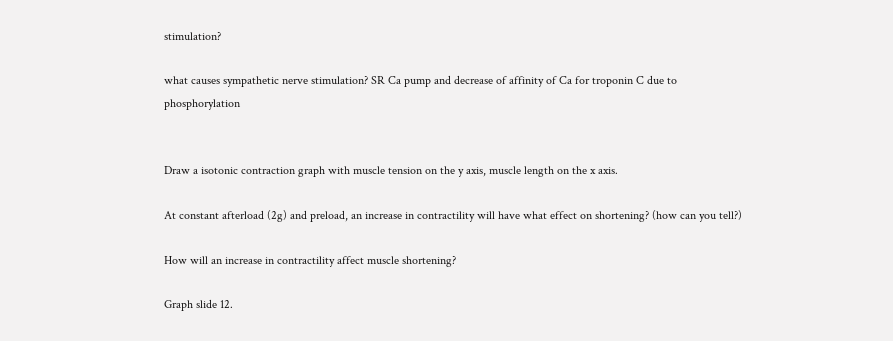stimulation?

what causes sympathetic nerve stimulation? SR Ca pump and decrease of affinity of Ca for troponin C due to phosphorylation


Draw a isotonic contraction graph with muscle tension on the y axis, muscle length on the x axis.

At constant afterload (2g) and preload, an increase in contractility will have what effect on shortening? (how can you tell?)

How will an increase in contractility affect muscle shortening?

Graph slide 12.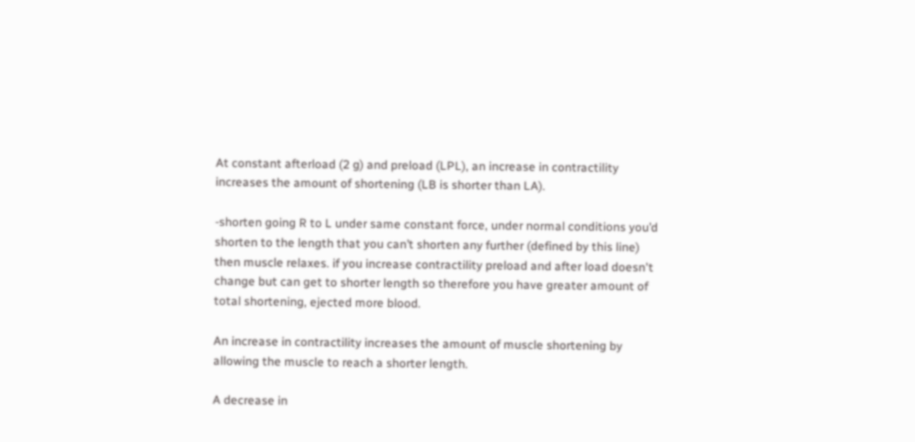At constant afterload (2 g) and preload (LPL), an increase in contractility increases the amount of shortening (LB is shorter than LA).

-shorten going R to L under same constant force, under normal conditions you’d shorten to the length that you can’t shorten any further (defined by this line) then muscle relaxes. if you increase contractility preload and after load doesn't change but can get to shorter length so therefore you have greater amount of total shortening, ejected more blood.

An increase in contractility increases the amount of muscle shortening by allowing the muscle to reach a shorter length.

A decrease in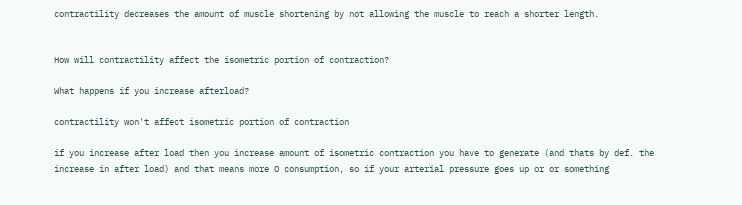contractility decreases the amount of muscle shortening by not allowing the muscle to reach a shorter length.


How will contractility affect the isometric portion of contraction?

What happens if you increase afterload?

contractility won't affect isometric portion of contraction

if you increase after load then you increase amount of isometric contraction you have to generate (and thats by def. the increase in after load) and that means more O consumption, so if your arterial pressure goes up or or something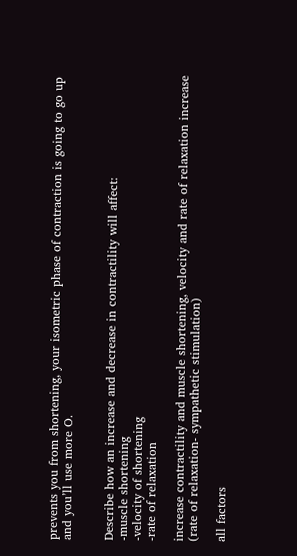prevents you from shortening, your isometric phase of contraction is going to go up and you’ll use more O.


Describe how an increase and decrease in contractility will affect:
-muscle shortening
-velocity of shortening
-rate of relaxation

increase contractility and muscle shortening, velocity and rate of relaxation increase
(rate of relaxation- sympathetic stimulation)

all factors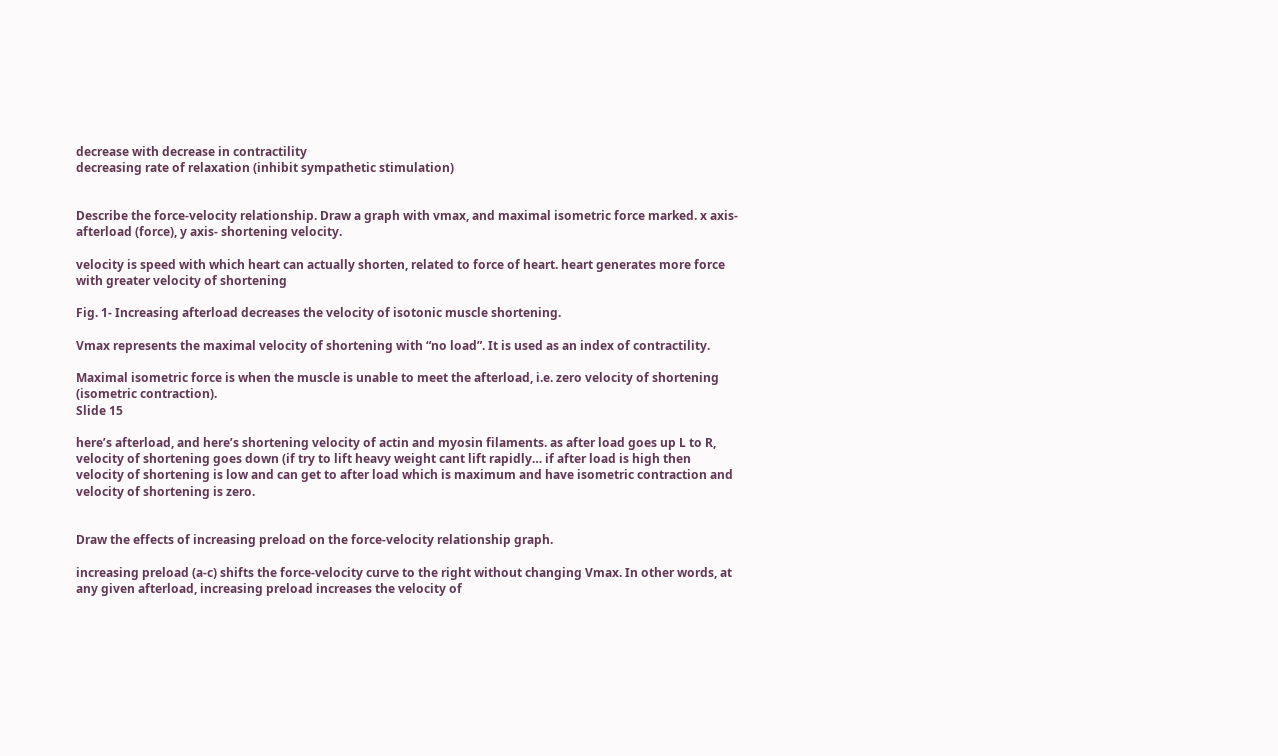decrease with decrease in contractility
decreasing rate of relaxation (inhibit sympathetic stimulation)


Describe the force-velocity relationship. Draw a graph with vmax, and maximal isometric force marked. x axis- afterload (force), y axis- shortening velocity.

velocity is speed with which heart can actually shorten, related to force of heart. heart generates more force with greater velocity of shortening

Fig. 1- Increasing afterload decreases the velocity of isotonic muscle shortening.

Vmax represents the maximal velocity of shortening with “no load”. It is used as an index of contractility.

Maximal isometric force is when the muscle is unable to meet the afterload, i.e. zero velocity of shortening (isometric contraction).
Slide 15

here’s afterload, and here’s shortening velocity of actin and myosin filaments. as after load goes up L to R, velocity of shortening goes down (if try to lift heavy weight cant lift rapidly… if after load is high then velocity of shortening is low and can get to after load which is maximum and have isometric contraction and velocity of shortening is zero.


Draw the effects of increasing preload on the force-velocity relationship graph.

increasing preload (a-c) shifts the force-velocity curve to the right without changing Vmax. In other words, at any given afterload, increasing preload increases the velocity of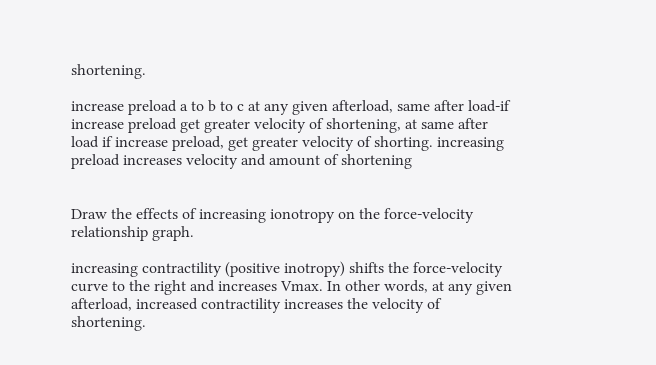shortening.

increase preload a to b to c at any given afterload, same after load-if increase preload get greater velocity of shortening, at same after load if increase preload, get greater velocity of shorting. increasing preload increases velocity and amount of shortening


Draw the effects of increasing ionotropy on the force-velocity relationship graph.

increasing contractility (positive inotropy) shifts the force-velocity curve to the right and increases Vmax. In other words, at any given afterload, increased contractility increases the velocity of shortening.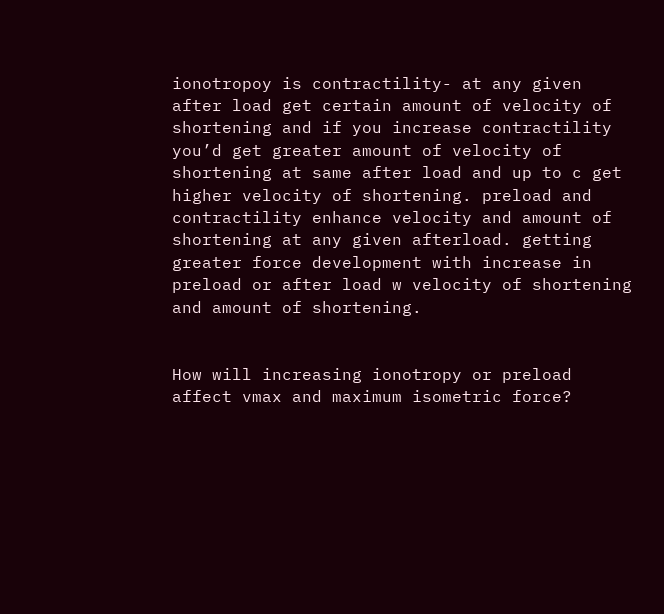ionotropoy is contractility- at any given after load get certain amount of velocity of shortening and if you increase contractility you’d get greater amount of velocity of shortening at same after load and up to c get higher velocity of shortening. preload and contractility enhance velocity and amount of shortening at any given afterload. getting greater force development with increase in preload or after load w velocity of shortening and amount of shortening.


How will increasing ionotropy or preload affect vmax and maximum isometric force?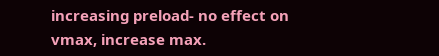increasing preload- no effect on vmax, increase max.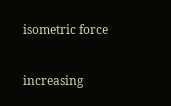isometric force

increasing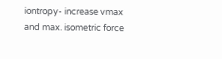iontropy- increase vmax and max. isometric force